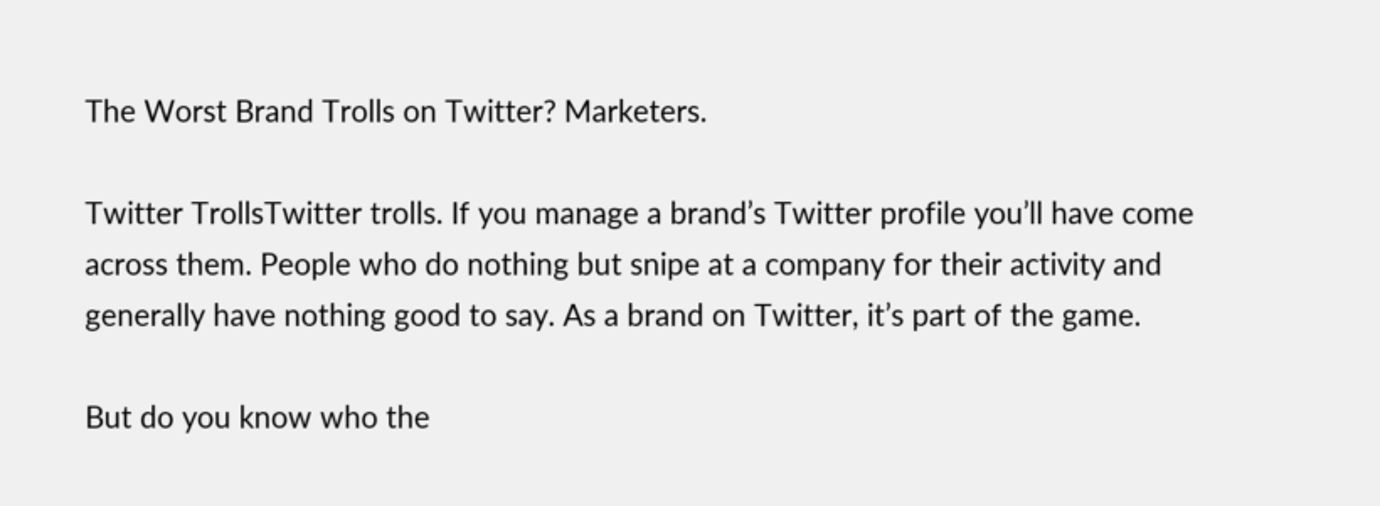The Worst Brand Trolls on Twitter? Marketers.

Twitter TrollsTwitter trolls. If you manage a brand’s Twitter profile you’ll have come across them. People who do nothing but snipe at a company for their activity and generally have nothing good to say. As a brand on Twitter, it’s part of the game.

But do you know who the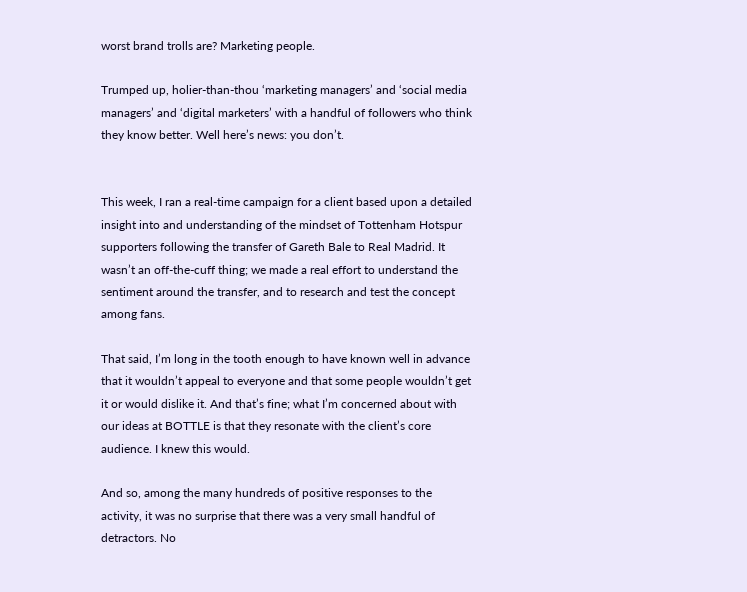worst brand trolls are? Marketing people.

Trumped up, holier-than-thou ‘marketing managers’ and ‘social media managers’ and ‘digital marketers’ with a handful of followers who think they know better. Well here’s news: you don’t.


This week, I ran a real-time campaign for a client based upon a detailed insight into and understanding of the mindset of Tottenham Hotspur supporters following the transfer of Gareth Bale to Real Madrid. It wasn’t an off-the-cuff thing; we made a real effort to understand the sentiment around the transfer, and to research and test the concept among fans.

That said, I’m long in the tooth enough to have known well in advance that it wouldn’t appeal to everyone and that some people wouldn’t get it or would dislike it. And that’s fine; what I’m concerned about with our ideas at BOTTLE is that they resonate with the client’s core audience. I knew this would.

And so, among the many hundreds of positive responses to the activity, it was no surprise that there was a very small handful of detractors. No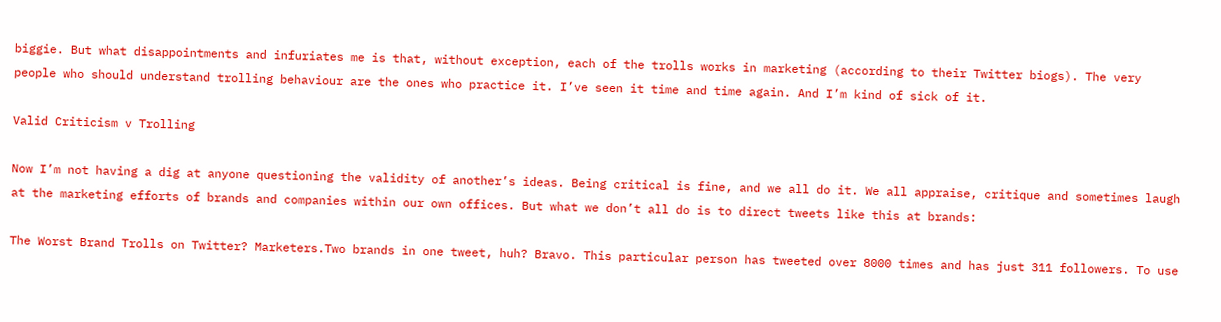biggie. But what disappointments and infuriates me is that, without exception, each of the trolls works in marketing (according to their Twitter biogs). The very people who should understand trolling behaviour are the ones who practice it. I’ve seen it time and time again. And I’m kind of sick of it.

Valid Criticism v Trolling

Now I’m not having a dig at anyone questioning the validity of another’s ideas. Being critical is fine, and we all do it. We all appraise, critique and sometimes laugh at the marketing efforts of brands and companies within our own offices. But what we don’t all do is to direct tweets like this at brands:

The Worst Brand Trolls on Twitter? Marketers.Two brands in one tweet, huh? Bravo. This particular person has tweeted over 8000 times and has just 311 followers. To use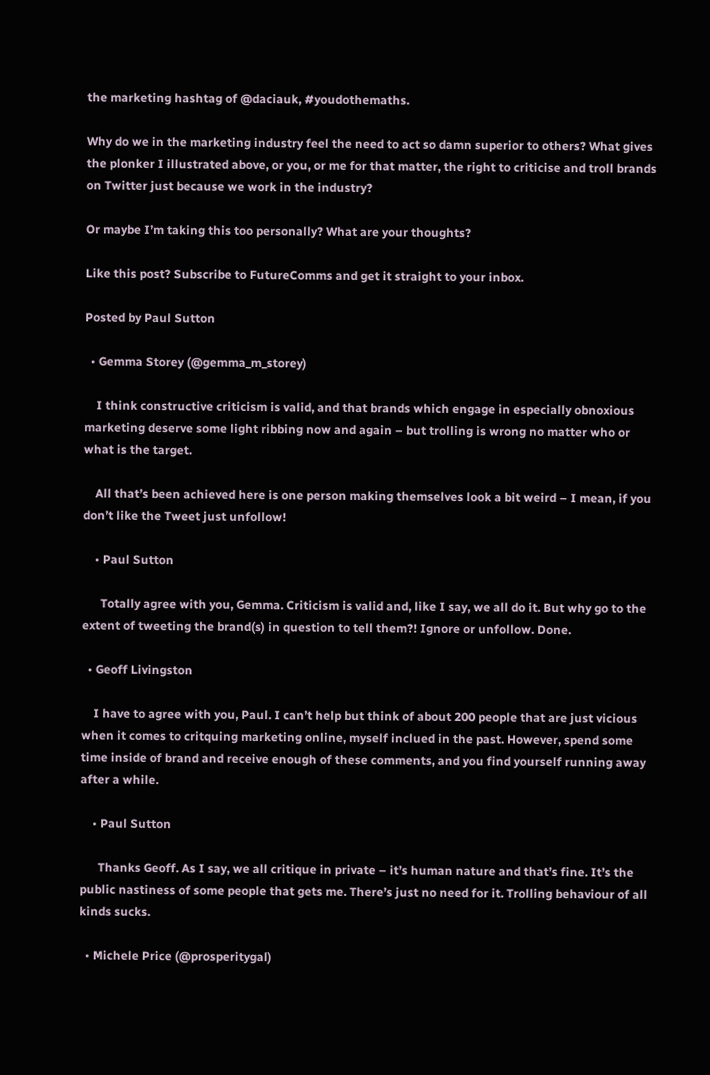the marketing hashtag of @daciauk, #youdothemaths.

Why do we in the marketing industry feel the need to act so damn superior to others? What gives the plonker I illustrated above, or you, or me for that matter, the right to criticise and troll brands on Twitter just because we work in the industry?

Or maybe I’m taking this too personally? What are your thoughts?

Like this post? Subscribe to FutureComms and get it straight to your inbox.

Posted by Paul Sutton

  • Gemma Storey (@gemma_m_storey)

    I think constructive criticism is valid, and that brands which engage in especially obnoxious marketing deserve some light ribbing now and again – but trolling is wrong no matter who or what is the target.

    All that’s been achieved here is one person making themselves look a bit weird – I mean, if you don’t like the Tweet just unfollow!

    • Paul Sutton

      Totally agree with you, Gemma. Criticism is valid and, like I say, we all do it. But why go to the extent of tweeting the brand(s) in question to tell them?! Ignore or unfollow. Done.

  • Geoff Livingston

    I have to agree with you, Paul. I can’t help but think of about 200 people that are just vicious when it comes to critquing marketing online, myself inclued in the past. However, spend some time inside of brand and receive enough of these comments, and you find yourself running away after a while.

    • Paul Sutton

      Thanks Geoff. As I say, we all critique in private – it’s human nature and that’s fine. It’s the public nastiness of some people that gets me. There’s just no need for it. Trolling behaviour of all kinds sucks.

  • Michele Price (@prosperitygal)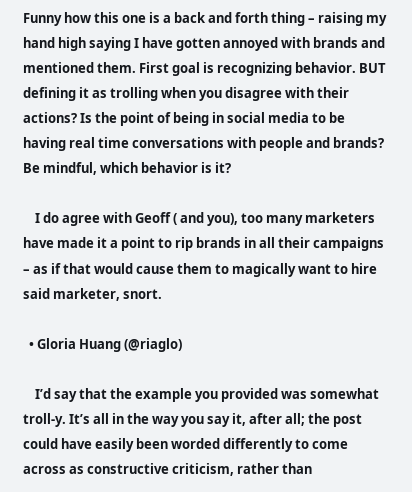Funny how this one is a back and forth thing – raising my hand high saying I have gotten annoyed with brands and mentioned them. First goal is recognizing behavior. BUT defining it as trolling when you disagree with their actions? Is the point of being in social media to be having real time conversations with people and brands? Be mindful, which behavior is it?

    I do agree with Geoff ( and you), too many marketers have made it a point to rip brands in all their campaigns – as if that would cause them to magically want to hire said marketer, snort.

  • Gloria Huang (@riaglo)

    I’d say that the example you provided was somewhat troll-y. It’s all in the way you say it, after all; the post could have easily been worded differently to come across as constructive criticism, rather than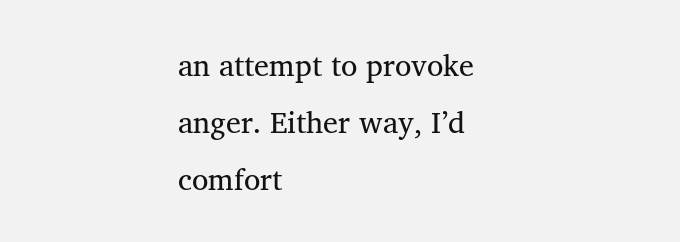an attempt to provoke anger. Either way, I’d comfort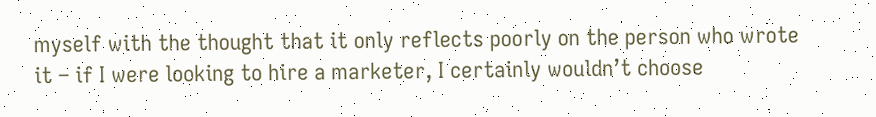myself with the thought that it only reflects poorly on the person who wrote it – if I were looking to hire a marketer, I certainly wouldn’t choose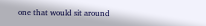one that would sit around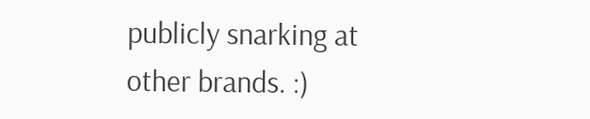publicly snarking at other brands. :)